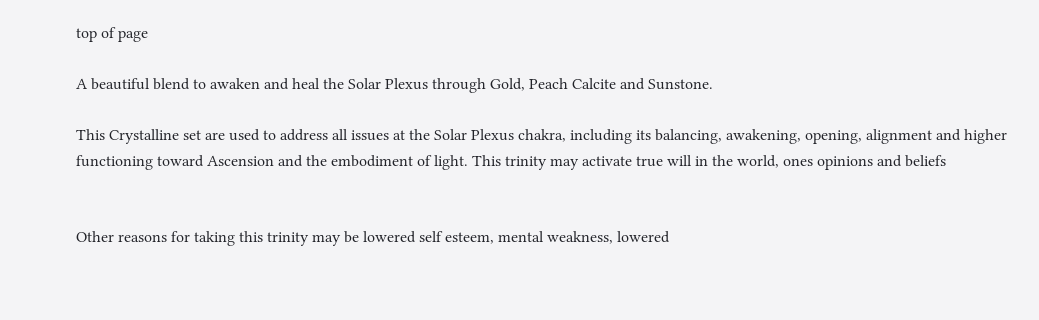top of page

A beautiful blend to awaken and heal the Solar Plexus through Gold, Peach Calcite and Sunstone.

This Crystalline set are used to address all issues at the Solar Plexus chakra, including its balancing, awakening, opening, alignment and higher functioning toward Ascension and the embodiment of light. This trinity may activate true will in the world, ones opinions and beliefs


Other reasons for taking this trinity may be lowered self esteem, mental weakness, lowered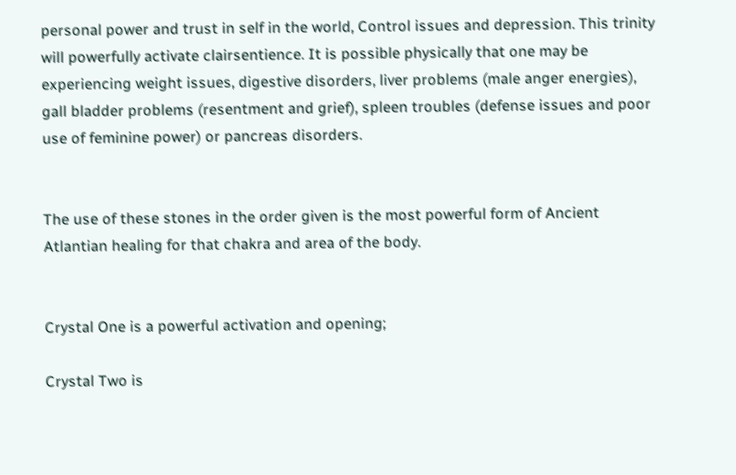personal power and trust in self in the world, Control issues and depression. This trinity will powerfully activate clairsentience. It is possible physically that one may be experiencing weight issues, digestive disorders, liver problems (male anger energies), gall bladder problems (resentment and grief), spleen troubles (defense issues and poor use of feminine power) or pancreas disorders.


The use of these stones in the order given is the most powerful form of Ancient Atlantian healing for that chakra and area of the body.


Crystal One is a powerful activation and opening;

Crystal Two is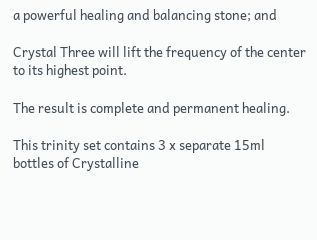a powerful healing and balancing stone; and

Crystal Three will lift the frequency of the center to its highest point.

The result is complete and permanent healing.

This trinity set contains 3 x separate 15ml bottles of Crystalline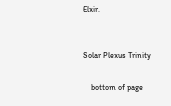Elxir.


Solar Plexus Trinity

    bottom of page